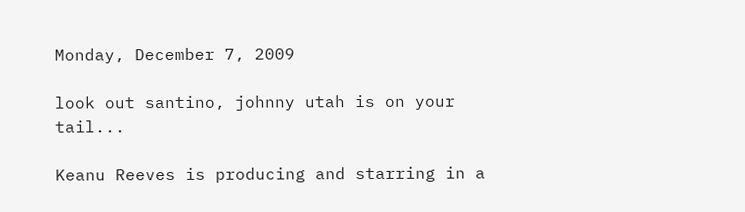Monday, December 7, 2009

look out santino, johnny utah is on your tail...

Keanu Reeves is producing and starring in a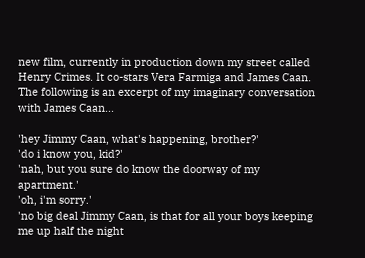new film, currently in production down my street called Henry Crimes. It co-stars Vera Farmiga and James Caan. The following is an excerpt of my imaginary conversation with James Caan...

'hey Jimmy Caan, what's happening, brother?'
'do i know you, kid?'
'nah, but you sure do know the doorway of my apartment.'
'oh, i'm sorry.'
'no big deal Jimmy Caan, is that for all your boys keeping me up half the night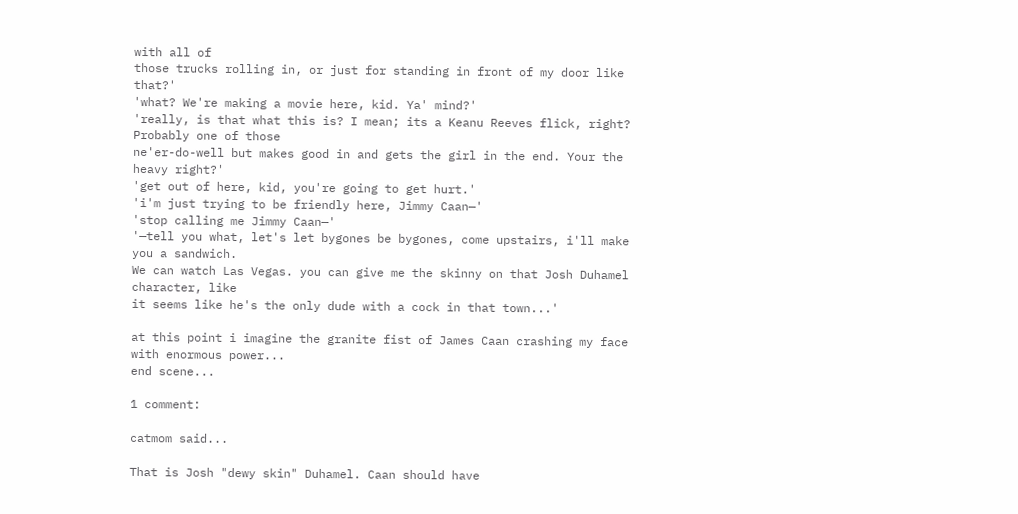with all of
those trucks rolling in, or just for standing in front of my door like that?'
'what? We're making a movie here, kid. Ya' mind?'
'really, is that what this is? I mean; its a Keanu Reeves flick, right? Probably one of those
ne'er-do-well but makes good in and gets the girl in the end. Your the heavy right?'
'get out of here, kid, you're going to get hurt.'
'i'm just trying to be friendly here, Jimmy Caan—'
'stop calling me Jimmy Caan—'
'—tell you what, let's let bygones be bygones, come upstairs, i'll make you a sandwich.
We can watch Las Vegas. you can give me the skinny on that Josh Duhamel character, like
it seems like he's the only dude with a cock in that town...'

at this point i imagine the granite fist of James Caan crashing my face with enormous power...
end scene...

1 comment:

catmom said...

That is Josh "dewy skin" Duhamel. Caan should have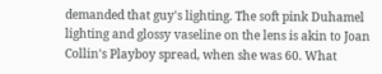demanded that guy's lighting. The soft pink Duhamel lighting and glossy vaseline on the lens is akin to Joan Collin's Playboy spread, when she was 60. What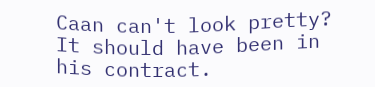Caan can't look pretty? It should have been in his contract.